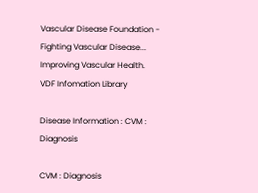Vascular Disease Foundation - Fighting Vascular Disease... Improving Vascular Health.
VDF Infomation Library

Disease Information : CVM : Diagnosis

CVM : Diagnosis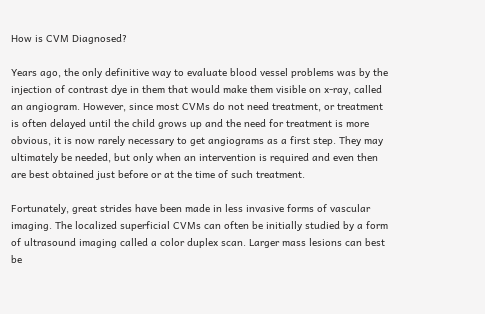How is CVM Diagnosed?

Years ago, the only definitive way to evaluate blood vessel problems was by the injection of contrast dye in them that would make them visible on x-ray, called an angiogram. However, since most CVMs do not need treatment, or treatment is often delayed until the child grows up and the need for treatment is more obvious, it is now rarely necessary to get angiograms as a first step. They may ultimately be needed, but only when an intervention is required and even then are best obtained just before or at the time of such treatment.

Fortunately, great strides have been made in less invasive forms of vascular imaging. The localized superficial CVMs can often be initially studied by a form of ultrasound imaging called a color duplex scan. Larger mass lesions can best be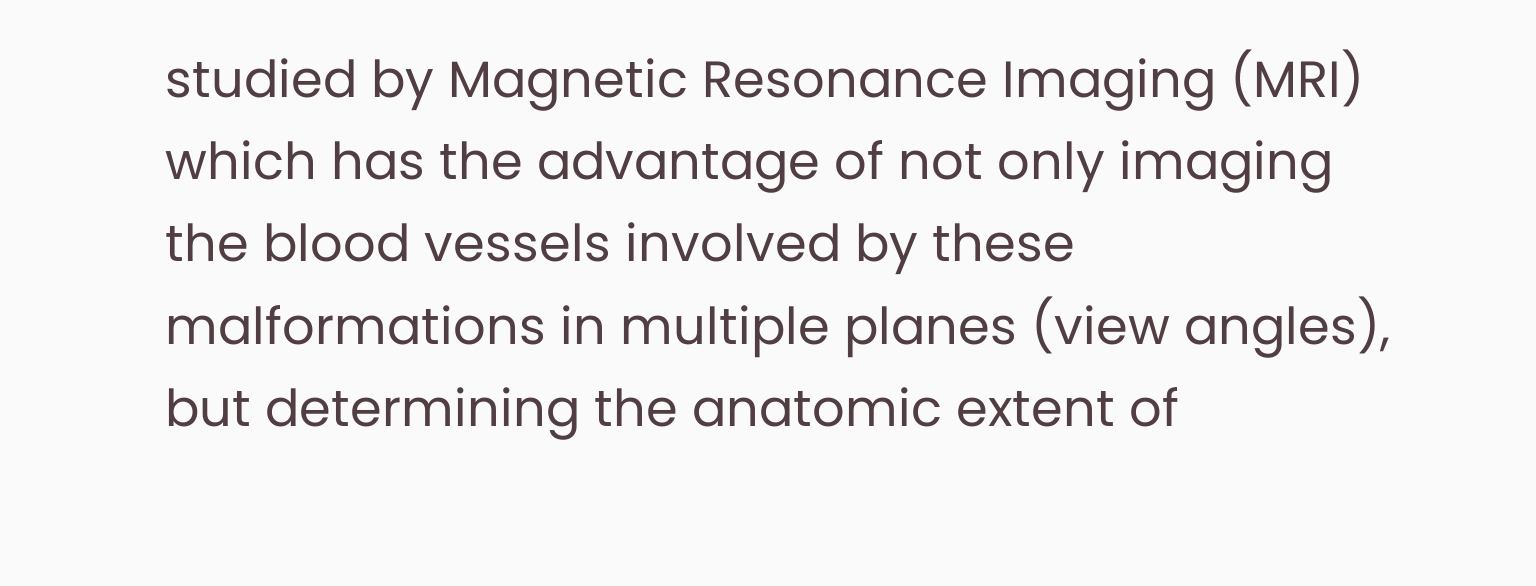studied by Magnetic Resonance Imaging (MRI) which has the advantage of not only imaging the blood vessels involved by these malformations in multiple planes (view angles), but determining the anatomic extent of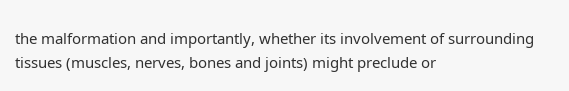the malformation and importantly, whether its involvement of surrounding tissues (muscles, nerves, bones and joints) might preclude or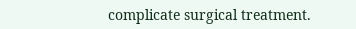complicate surgical treatment.